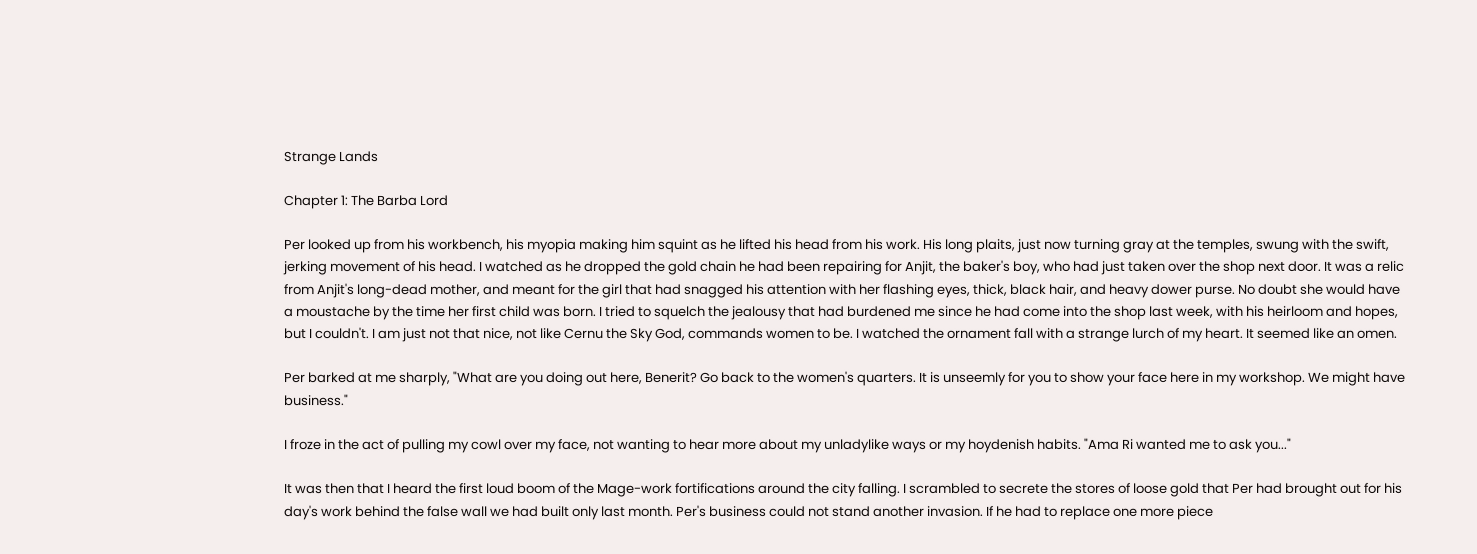Strange Lands

Chapter 1: The Barba Lord

Per looked up from his workbench, his myopia making him squint as he lifted his head from his work. His long plaits, just now turning gray at the temples, swung with the swift, jerking movement of his head. I watched as he dropped the gold chain he had been repairing for Anjit, the baker's boy, who had just taken over the shop next door. It was a relic from Anjit's long-dead mother, and meant for the girl that had snagged his attention with her flashing eyes, thick, black hair, and heavy dower purse. No doubt she would have a moustache by the time her first child was born. I tried to squelch the jealousy that had burdened me since he had come into the shop last week, with his heirloom and hopes, but I couldn't. I am just not that nice, not like Cernu the Sky God, commands women to be. I watched the ornament fall with a strange lurch of my heart. It seemed like an omen.

Per barked at me sharply, "What are you doing out here, Benerit? Go back to the women's quarters. It is unseemly for you to show your face here in my workshop. We might have business."

I froze in the act of pulling my cowl over my face, not wanting to hear more about my unladylike ways or my hoydenish habits. "Ama Ri wanted me to ask you..."

It was then that I heard the first loud boom of the Mage-work fortifications around the city falling. I scrambled to secrete the stores of loose gold that Per had brought out for his day's work behind the false wall we had built only last month. Per's business could not stand another invasion. If he had to replace one more piece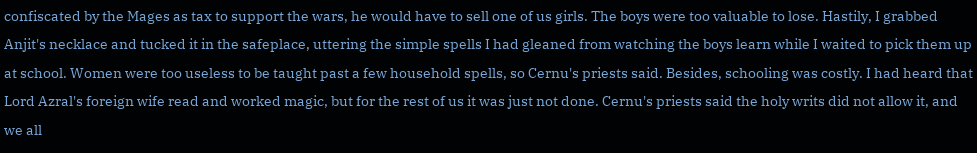confiscated by the Mages as tax to support the wars, he would have to sell one of us girls. The boys were too valuable to lose. Hastily, I grabbed Anjit's necklace and tucked it in the safeplace, uttering the simple spells I had gleaned from watching the boys learn while I waited to pick them up at school. Women were too useless to be taught past a few household spells, so Cernu's priests said. Besides, schooling was costly. I had heard that Lord Azral's foreign wife read and worked magic, but for the rest of us it was just not done. Cernu's priests said the holy writs did not allow it, and we all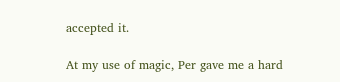accepted it.

At my use of magic, Per gave me a hard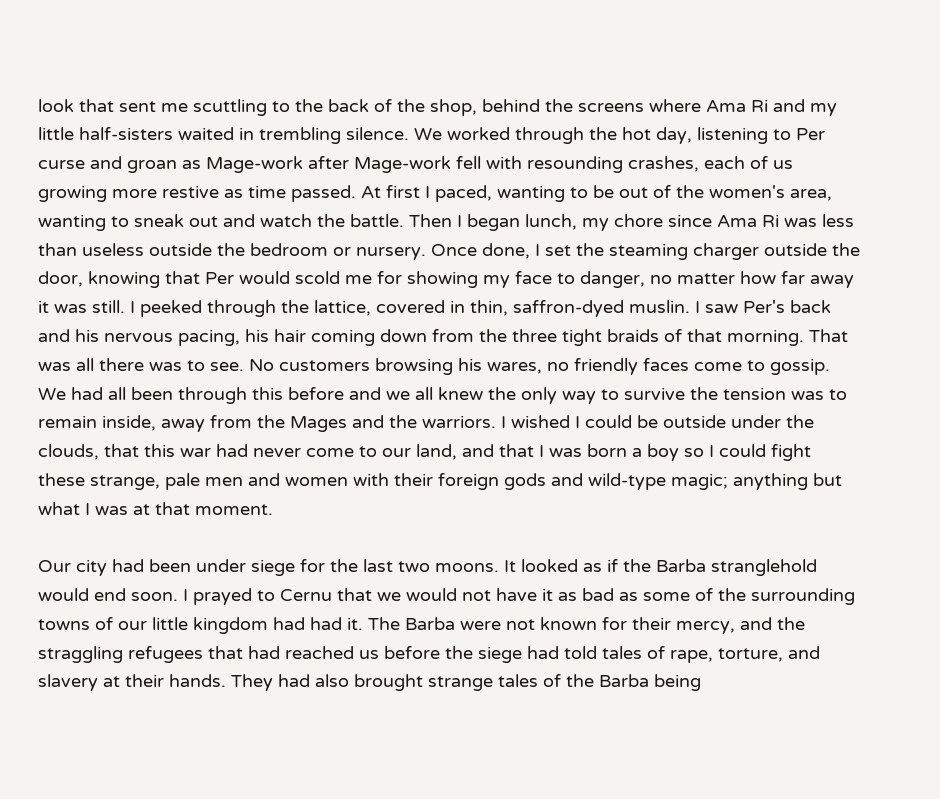look that sent me scuttling to the back of the shop, behind the screens where Ama Ri and my little half-sisters waited in trembling silence. We worked through the hot day, listening to Per curse and groan as Mage-work after Mage-work fell with resounding crashes, each of us growing more restive as time passed. At first I paced, wanting to be out of the women's area, wanting to sneak out and watch the battle. Then I began lunch, my chore since Ama Ri was less than useless outside the bedroom or nursery. Once done, I set the steaming charger outside the door, knowing that Per would scold me for showing my face to danger, no matter how far away it was still. I peeked through the lattice, covered in thin, saffron-dyed muslin. I saw Per's back and his nervous pacing, his hair coming down from the three tight braids of that morning. That was all there was to see. No customers browsing his wares, no friendly faces come to gossip. We had all been through this before and we all knew the only way to survive the tension was to remain inside, away from the Mages and the warriors. I wished I could be outside under the clouds, that this war had never come to our land, and that I was born a boy so I could fight these strange, pale men and women with their foreign gods and wild-type magic; anything but what I was at that moment.

Our city had been under siege for the last two moons. It looked as if the Barba stranglehold would end soon. I prayed to Cernu that we would not have it as bad as some of the surrounding towns of our little kingdom had had it. The Barba were not known for their mercy, and the straggling refugees that had reached us before the siege had told tales of rape, torture, and slavery at their hands. They had also brought strange tales of the Barba being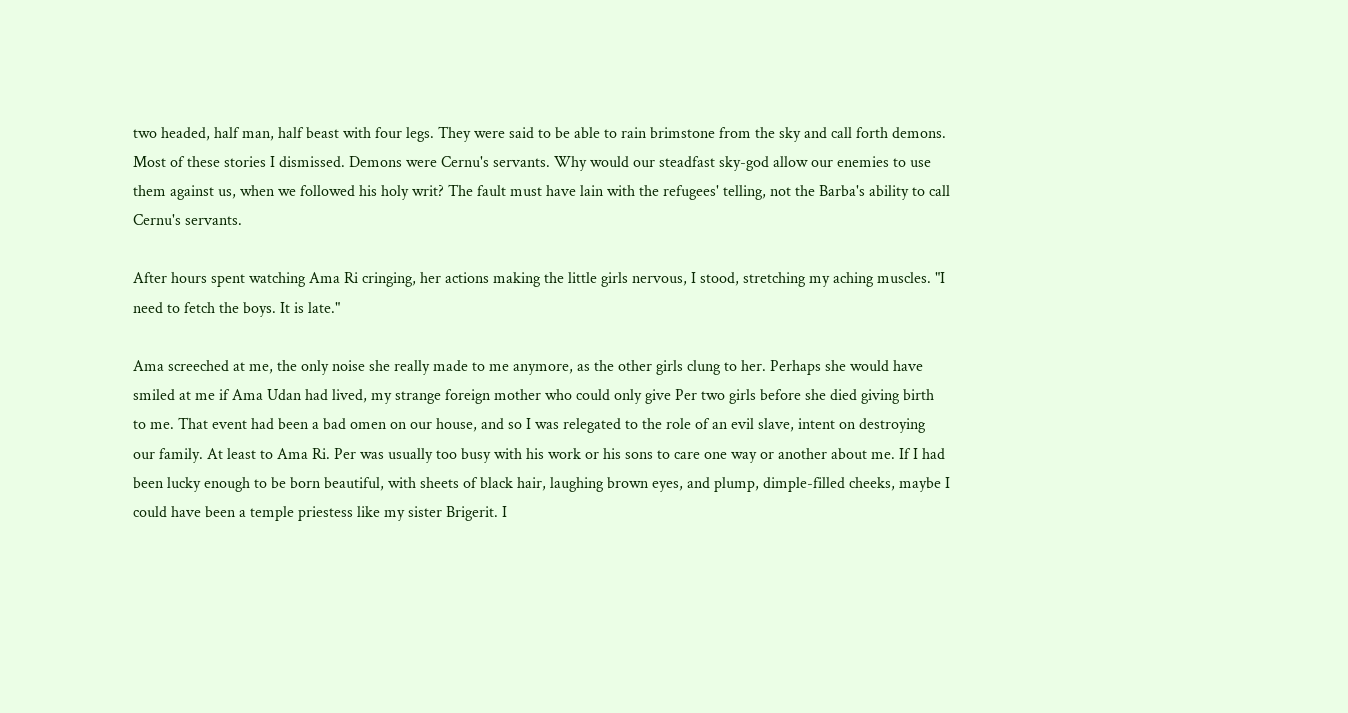two headed, half man, half beast with four legs. They were said to be able to rain brimstone from the sky and call forth demons. Most of these stories I dismissed. Demons were Cernu's servants. Why would our steadfast sky-god allow our enemies to use them against us, when we followed his holy writ? The fault must have lain with the refugees' telling, not the Barba's ability to call Cernu's servants.

After hours spent watching Ama Ri cringing, her actions making the little girls nervous, I stood, stretching my aching muscles. "I need to fetch the boys. It is late."

Ama screeched at me, the only noise she really made to me anymore, as the other girls clung to her. Perhaps she would have smiled at me if Ama Udan had lived, my strange foreign mother who could only give Per two girls before she died giving birth to me. That event had been a bad omen on our house, and so I was relegated to the role of an evil slave, intent on destroying our family. At least to Ama Ri. Per was usually too busy with his work or his sons to care one way or another about me. If I had been lucky enough to be born beautiful, with sheets of black hair, laughing brown eyes, and plump, dimple-filled cheeks, maybe I could have been a temple priestess like my sister Brigerit. I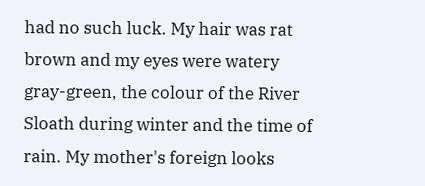had no such luck. My hair was rat brown and my eyes were watery gray-green, the colour of the River Sloath during winter and the time of rain. My mother's foreign looks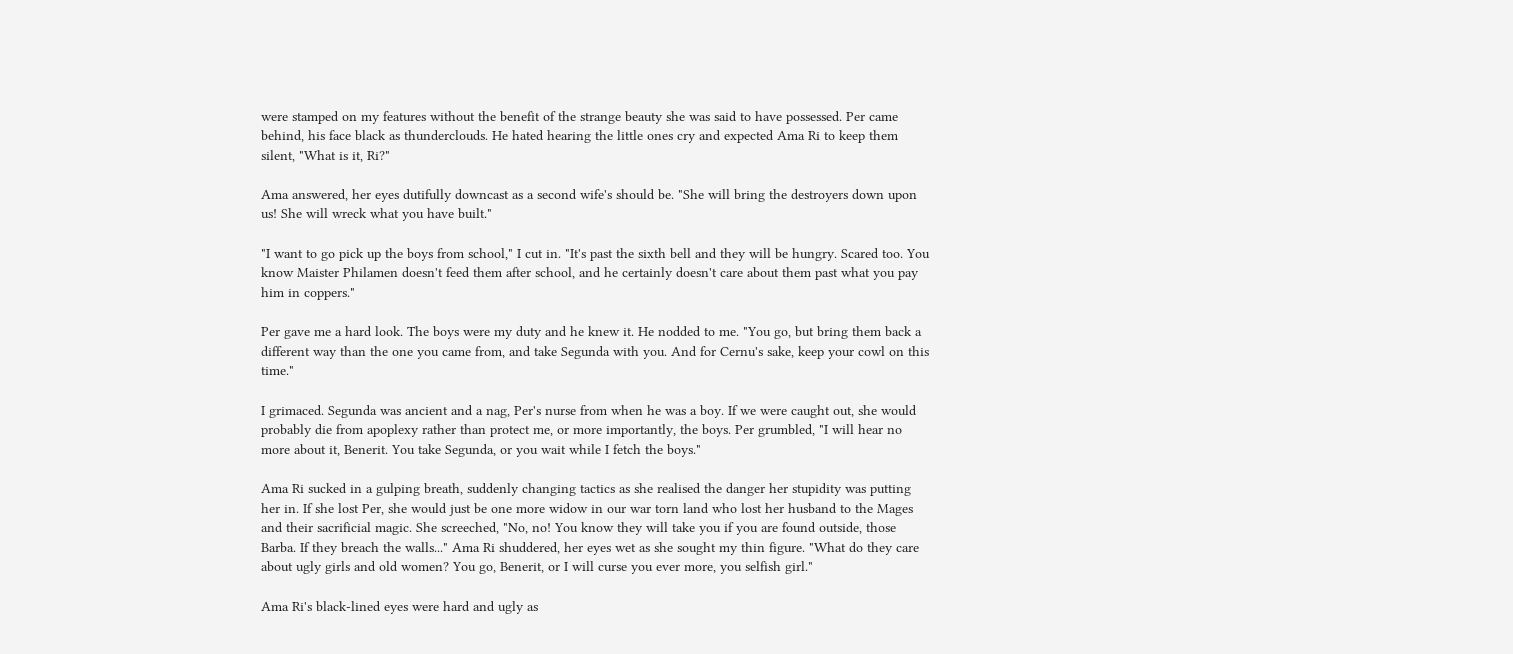were stamped on my features without the benefit of the strange beauty she was said to have possessed. Per came behind, his face black as thunderclouds. He hated hearing the little ones cry and expected Ama Ri to keep them silent, "What is it, Ri?"

Ama answered, her eyes dutifully downcast as a second wife's should be. "She will bring the destroyers down upon us! She will wreck what you have built."

"I want to go pick up the boys from school," I cut in. "It's past the sixth bell and they will be hungry. Scared too. You know Maister Philamen doesn't feed them after school, and he certainly doesn't care about them past what you pay him in coppers."

Per gave me a hard look. The boys were my duty and he knew it. He nodded to me. "You go, but bring them back a different way than the one you came from, and take Segunda with you. And for Cernu's sake, keep your cowl on this time."

I grimaced. Segunda was ancient and a nag, Per's nurse from when he was a boy. If we were caught out, she would probably die from apoplexy rather than protect me, or more importantly, the boys. Per grumbled, "I will hear no more about it, Benerit. You take Segunda, or you wait while I fetch the boys."

Ama Ri sucked in a gulping breath, suddenly changing tactics as she realised the danger her stupidity was putting her in. If she lost Per, she would just be one more widow in our war torn land who lost her husband to the Mages and their sacrificial magic. She screeched, "No, no! You know they will take you if you are found outside, those Barba. If they breach the walls..." Ama Ri shuddered, her eyes wet as she sought my thin figure. "What do they care about ugly girls and old women? You go, Benerit, or I will curse you ever more, you selfish girl."

Ama Ri's black-lined eyes were hard and ugly as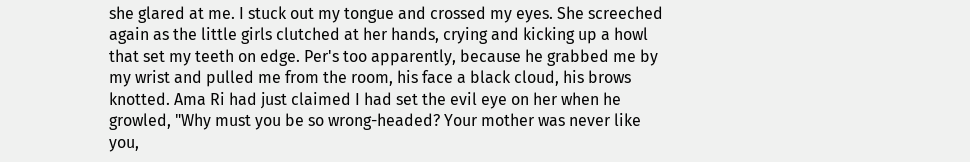she glared at me. I stuck out my tongue and crossed my eyes. She screeched again as the little girls clutched at her hands, crying and kicking up a howl that set my teeth on edge. Per's too apparently, because he grabbed me by my wrist and pulled me from the room, his face a black cloud, his brows knotted. Ama Ri had just claimed I had set the evil eye on her when he growled, "Why must you be so wrong-headed? Your mother was never like you,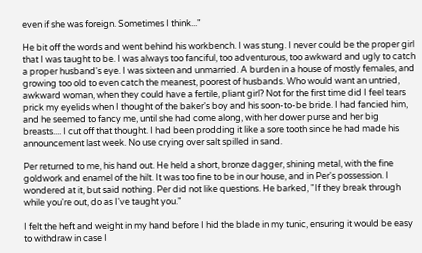even if she was foreign. Sometimes I think..."

He bit off the words and went behind his workbench. I was stung. I never could be the proper girl that I was taught to be. I was always too fanciful, too adventurous, too awkward and ugly to catch a proper husband's eye. I was sixteen and unmarried. A burden in a house of mostly females, and growing too old to even catch the meanest, poorest of husbands. Who would want an untried, awkward woman, when they could have a fertile, pliant girl? Not for the first time did I feel tears prick my eyelids when I thought of the baker's boy and his soon-to-be bride. I had fancied him, and he seemed to fancy me, until she had come along, with her dower purse and her big breasts.... I cut off that thought. I had been prodding it like a sore tooth since he had made his announcement last week. No use crying over salt spilled in sand.

Per returned to me, his hand out. He held a short, bronze dagger, shining metal, with the fine goldwork and enamel of the hilt. It was too fine to be in our house, and in Per's possession. I wondered at it, but said nothing. Per did not like questions. He barked, "If they break through while you're out, do as I've taught you."

I felt the heft and weight in my hand before I hid the blade in my tunic, ensuring it would be easy to withdraw in case I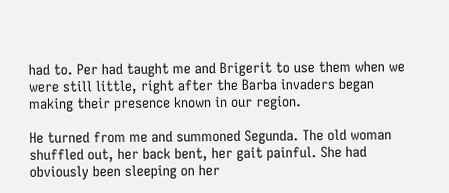had to. Per had taught me and Brigerit to use them when we were still little, right after the Barba invaders began making their presence known in our region.

He turned from me and summoned Segunda. The old woman shuffled out, her back bent, her gait painful. She had obviously been sleeping on her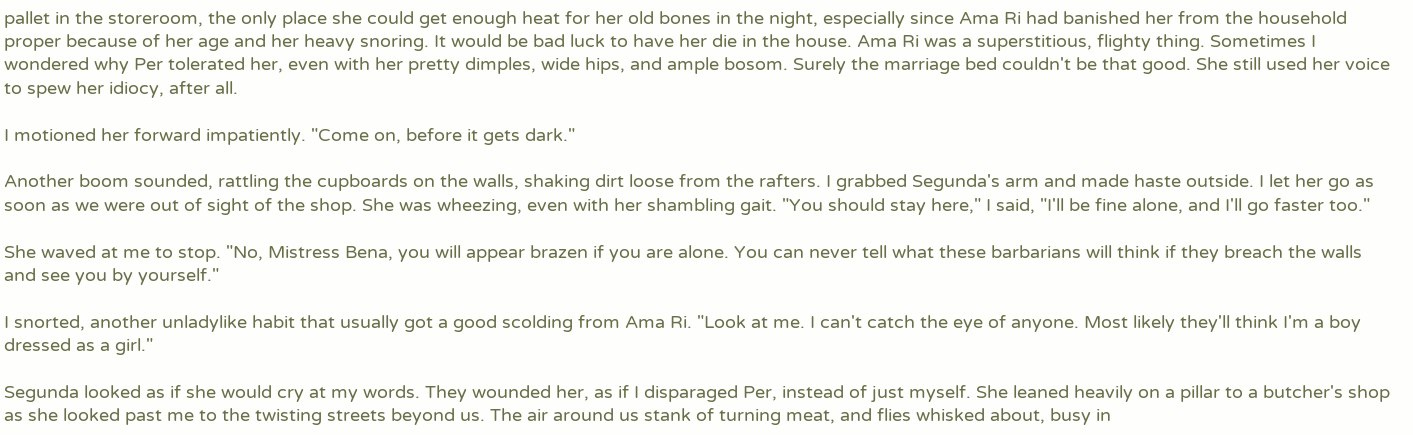pallet in the storeroom, the only place she could get enough heat for her old bones in the night, especially since Ama Ri had banished her from the household proper because of her age and her heavy snoring. It would be bad luck to have her die in the house. Ama Ri was a superstitious, flighty thing. Sometimes I wondered why Per tolerated her, even with her pretty dimples, wide hips, and ample bosom. Surely the marriage bed couldn't be that good. She still used her voice to spew her idiocy, after all.

I motioned her forward impatiently. "Come on, before it gets dark."

Another boom sounded, rattling the cupboards on the walls, shaking dirt loose from the rafters. I grabbed Segunda's arm and made haste outside. I let her go as soon as we were out of sight of the shop. She was wheezing, even with her shambling gait. "You should stay here," I said, "I'll be fine alone, and I'll go faster too."

She waved at me to stop. "No, Mistress Bena, you will appear brazen if you are alone. You can never tell what these barbarians will think if they breach the walls and see you by yourself."

I snorted, another unladylike habit that usually got a good scolding from Ama Ri. "Look at me. I can't catch the eye of anyone. Most likely they'll think I'm a boy dressed as a girl."

Segunda looked as if she would cry at my words. They wounded her, as if I disparaged Per, instead of just myself. She leaned heavily on a pillar to a butcher's shop as she looked past me to the twisting streets beyond us. The air around us stank of turning meat, and flies whisked about, busy in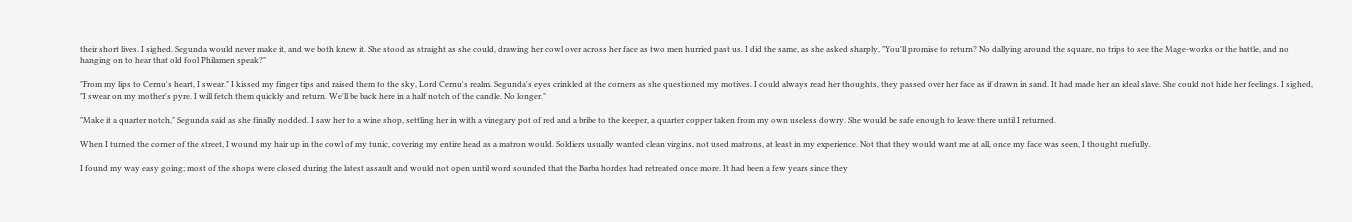their short lives. I sighed. Segunda would never make it, and we both knew it. She stood as straight as she could, drawing her cowl over across her face as two men hurried past us. I did the same, as she asked sharply, "You'll promise to return? No dallying around the square, no trips to see the Mage-works or the battle, and no hanging on to hear that old fool Philamen speak?"

"From my lips to Cernu's heart, I swear." I kissed my finger tips and raised them to the sky, Lord Cernu's realm. Segunda's eyes crinkled at the corners as she questioned my motives. I could always read her thoughts, they passed over her face as if drawn in sand. It had made her an ideal slave. She could not hide her feelings. I sighed, "I swear on my mother's pyre. I will fetch them quickly and return. We'll be back here in a half notch of the candle. No longer."

"Make it a quarter notch," Segunda said as she finally nodded. I saw her to a wine shop, settling her in with a vinegary pot of red and a bribe to the keeper, a quarter copper taken from my own useless dowry. She would be safe enough to leave there until I returned.

When I turned the corner of the street, I wound my hair up in the cowl of my tunic, covering my entire head as a matron would. Soldiers usually wanted clean virgins, not used matrons, at least in my experience. Not that they would want me at all, once my face was seen, I thought ruefully.

I found my way easy going; most of the shops were closed during the latest assault and would not open until word sounded that the Barba hordes had retreated once more. It had been a few years since they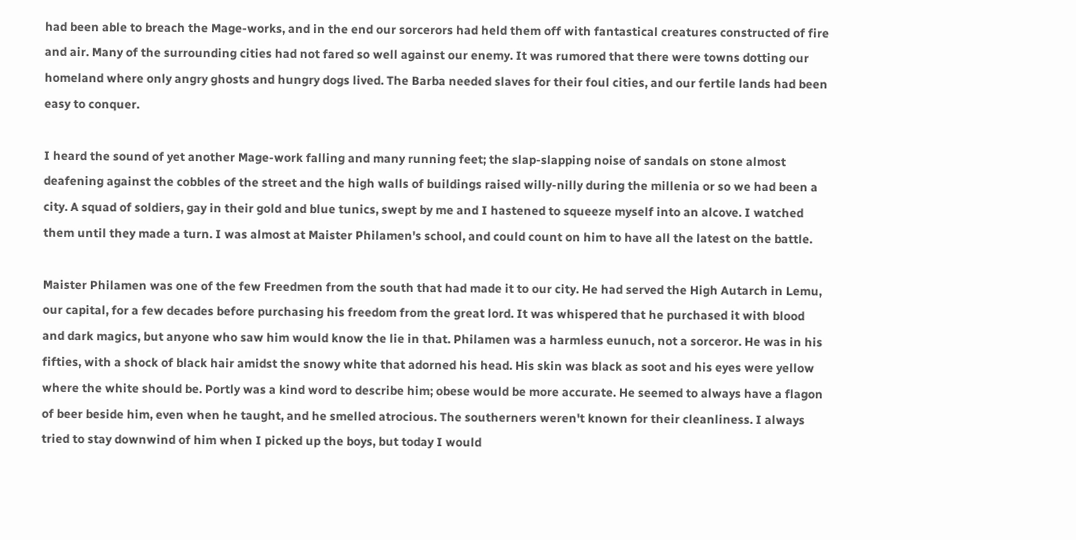had been able to breach the Mage-works, and in the end our sorcerors had held them off with fantastical creatures constructed of fire and air. Many of the surrounding cities had not fared so well against our enemy. It was rumored that there were towns dotting our homeland where only angry ghosts and hungry dogs lived. The Barba needed slaves for their foul cities, and our fertile lands had been easy to conquer.

I heard the sound of yet another Mage-work falling and many running feet; the slap-slapping noise of sandals on stone almost deafening against the cobbles of the street and the high walls of buildings raised willy-nilly during the millenia or so we had been a city. A squad of soldiers, gay in their gold and blue tunics, swept by me and I hastened to squeeze myself into an alcove. I watched them until they made a turn. I was almost at Maister Philamen's school, and could count on him to have all the latest on the battle.

Maister Philamen was one of the few Freedmen from the south that had made it to our city. He had served the High Autarch in Lemu, our capital, for a few decades before purchasing his freedom from the great lord. It was whispered that he purchased it with blood and dark magics, but anyone who saw him would know the lie in that. Philamen was a harmless eunuch, not a sorceror. He was in his fifties, with a shock of black hair amidst the snowy white that adorned his head. His skin was black as soot and his eyes were yellow where the white should be. Portly was a kind word to describe him; obese would be more accurate. He seemed to always have a flagon of beer beside him, even when he taught, and he smelled atrocious. The southerners weren't known for their cleanliness. I always tried to stay downwind of him when I picked up the boys, but today I would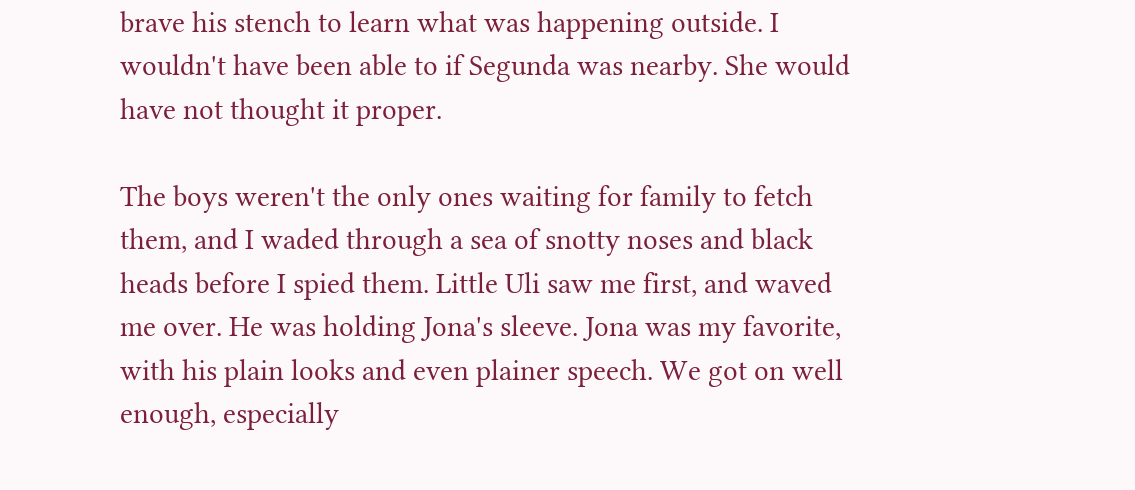brave his stench to learn what was happening outside. I wouldn't have been able to if Segunda was nearby. She would have not thought it proper.

The boys weren't the only ones waiting for family to fetch them, and I waded through a sea of snotty noses and black heads before I spied them. Little Uli saw me first, and waved me over. He was holding Jona's sleeve. Jona was my favorite, with his plain looks and even plainer speech. We got on well enough, especially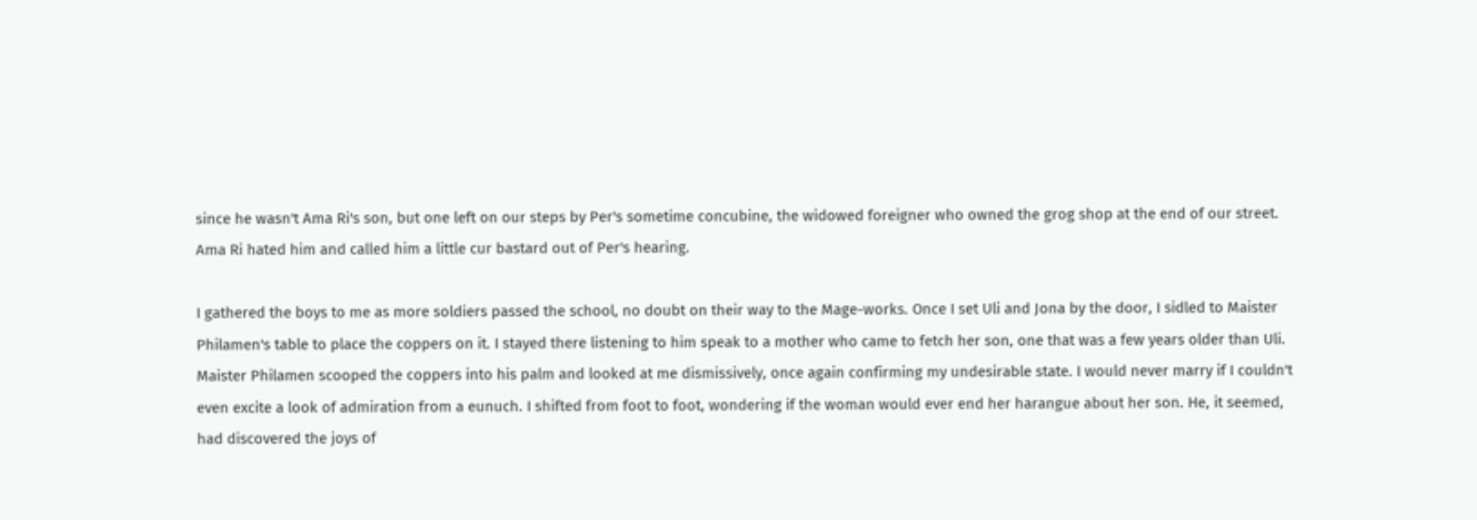since he wasn't Ama Ri's son, but one left on our steps by Per's sometime concubine, the widowed foreigner who owned the grog shop at the end of our street. Ama Ri hated him and called him a little cur bastard out of Per's hearing.

I gathered the boys to me as more soldiers passed the school, no doubt on their way to the Mage-works. Once I set Uli and Jona by the door, I sidled to Maister Philamen's table to place the coppers on it. I stayed there listening to him speak to a mother who came to fetch her son, one that was a few years older than Uli. Maister Philamen scooped the coppers into his palm and looked at me dismissively, once again confirming my undesirable state. I would never marry if I couldn't even excite a look of admiration from a eunuch. I shifted from foot to foot, wondering if the woman would ever end her harangue about her son. He, it seemed, had discovered the joys of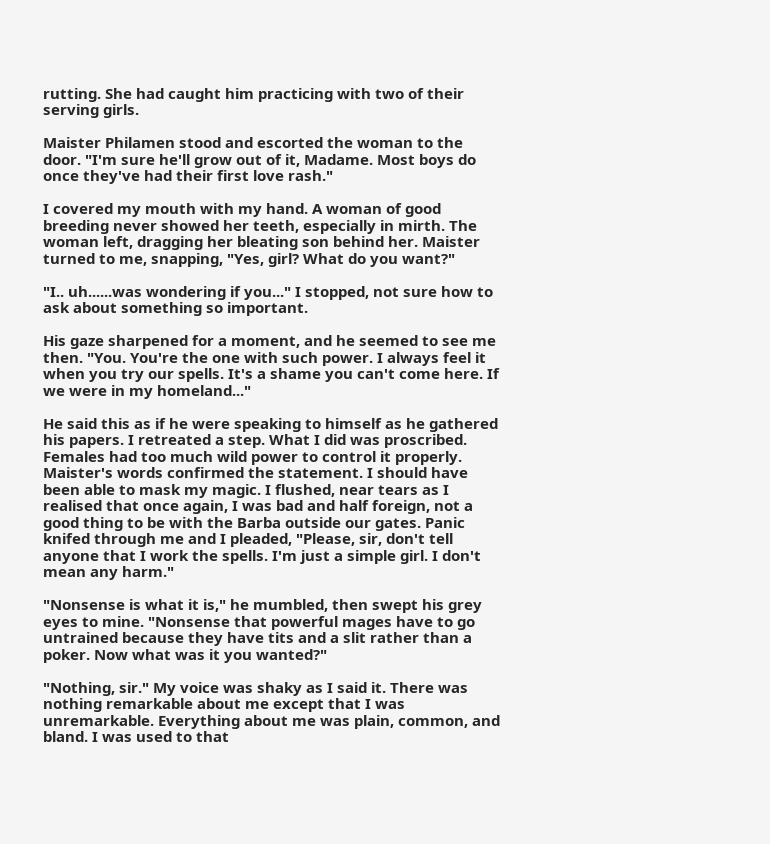rutting. She had caught him practicing with two of their serving girls.

Maister Philamen stood and escorted the woman to the door. "I'm sure he'll grow out of it, Madame. Most boys do once they've had their first love rash."

I covered my mouth with my hand. A woman of good breeding never showed her teeth, especially in mirth. The woman left, dragging her bleating son behind her. Maister turned to me, snapping, "Yes, girl? What do you want?"

"I.. uh......was wondering if you..." I stopped, not sure how to ask about something so important.

His gaze sharpened for a moment, and he seemed to see me then. "You. You're the one with such power. I always feel it when you try our spells. It's a shame you can't come here. If we were in my homeland..."

He said this as if he were speaking to himself as he gathered his papers. I retreated a step. What I did was proscribed. Females had too much wild power to control it properly. Maister's words confirmed the statement. I should have been able to mask my magic. I flushed, near tears as I realised that once again, I was bad and half foreign, not a good thing to be with the Barba outside our gates. Panic knifed through me and I pleaded, "Please, sir, don't tell anyone that I work the spells. I'm just a simple girl. I don't mean any harm."

"Nonsense is what it is," he mumbled, then swept his grey eyes to mine. "Nonsense that powerful mages have to go untrained because they have tits and a slit rather than a poker. Now what was it you wanted?"

"Nothing, sir." My voice was shaky as I said it. There was nothing remarkable about me except that I was unremarkable. Everything about me was plain, common, and bland. I was used to that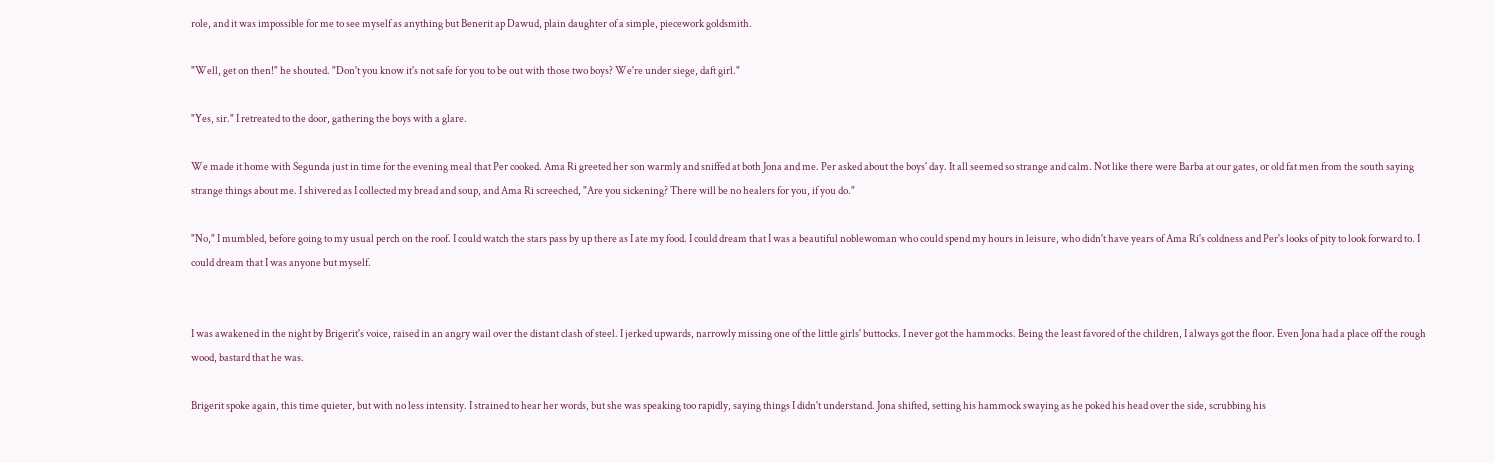role, and it was impossible for me to see myself as anything but Benerit ap Dawud, plain daughter of a simple, piecework goldsmith.

"Well, get on then!" he shouted. "Don't you know it's not safe for you to be out with those two boys? We're under siege, daft girl."

"Yes, sir." I retreated to the door, gathering the boys with a glare.

We made it home with Segunda just in time for the evening meal that Per cooked. Ama Ri greeted her son warmly and sniffed at both Jona and me. Per asked about the boys' day. It all seemed so strange and calm. Not like there were Barba at our gates, or old fat men from the south saying strange things about me. I shivered as I collected my bread and soup, and Ama Ri screeched, "Are you sickening? There will be no healers for you, if you do."

"No," I mumbled, before going to my usual perch on the roof. I could watch the stars pass by up there as I ate my food. I could dream that I was a beautiful noblewoman who could spend my hours in leisure, who didn't have years of Ama Ri's coldness and Per's looks of pity to look forward to. I could dream that I was anyone but myself.


I was awakened in the night by Brigerit's voice, raised in an angry wail over the distant clash of steel. I jerked upwards, narrowly missing one of the little girls' buttocks. I never got the hammocks. Being the least favored of the children, I always got the floor. Even Jona had a place off the rough wood, bastard that he was.

Brigerit spoke again, this time quieter, but with no less intensity. I strained to hear her words, but she was speaking too rapidly, saying things I didn't understand. Jona shifted, setting his hammock swaying as he poked his head over the side, scrubbing his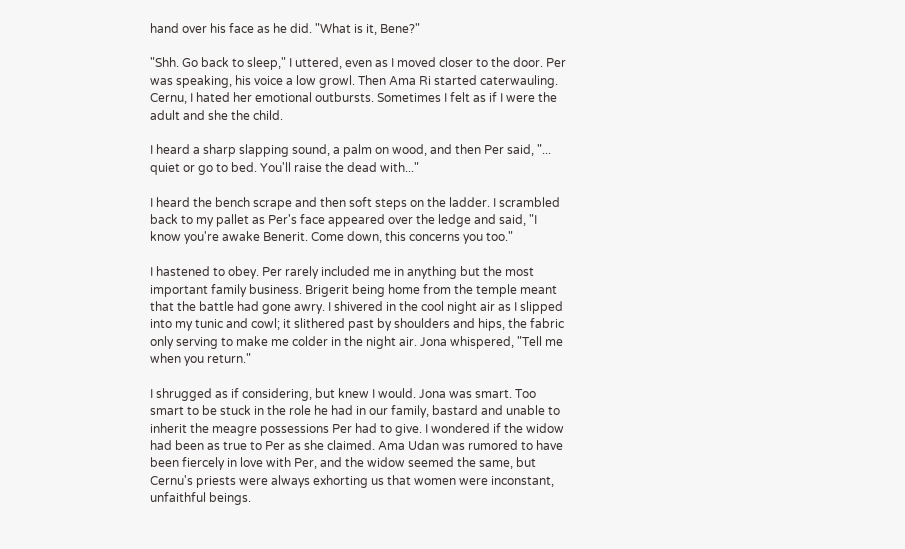hand over his face as he did. "What is it, Bene?"

"Shh. Go back to sleep," I uttered, even as I moved closer to the door. Per was speaking, his voice a low growl. Then Ama Ri started caterwauling. Cernu, I hated her emotional outbursts. Sometimes I felt as if I were the adult and she the child.

I heard a sharp slapping sound, a palm on wood, and then Per said, "... quiet or go to bed. You'll raise the dead with..."

I heard the bench scrape and then soft steps on the ladder. I scrambled back to my pallet as Per's face appeared over the ledge and said, "I know you're awake Benerit. Come down, this concerns you too."

I hastened to obey. Per rarely included me in anything but the most important family business. Brigerit being home from the temple meant that the battle had gone awry. I shivered in the cool night air as I slipped into my tunic and cowl; it slithered past by shoulders and hips, the fabric only serving to make me colder in the night air. Jona whispered, "Tell me when you return."

I shrugged as if considering, but knew I would. Jona was smart. Too smart to be stuck in the role he had in our family, bastard and unable to inherit the meagre possessions Per had to give. I wondered if the widow had been as true to Per as she claimed. Ama Udan was rumored to have been fiercely in love with Per, and the widow seemed the same, but Cernu's priests were always exhorting us that women were inconstant, unfaithful beings.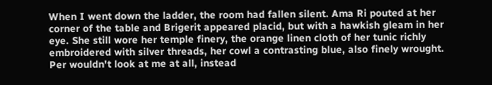When I went down the ladder, the room had fallen silent. Ama Ri pouted at her corner of the table and Brigerit appeared placid, but with a hawkish gleam in her eye. She still wore her temple finery, the orange linen cloth of her tunic richly embroidered with silver threads, her cowl a contrasting blue, also finely wrought. Per wouldn't look at me at all, instead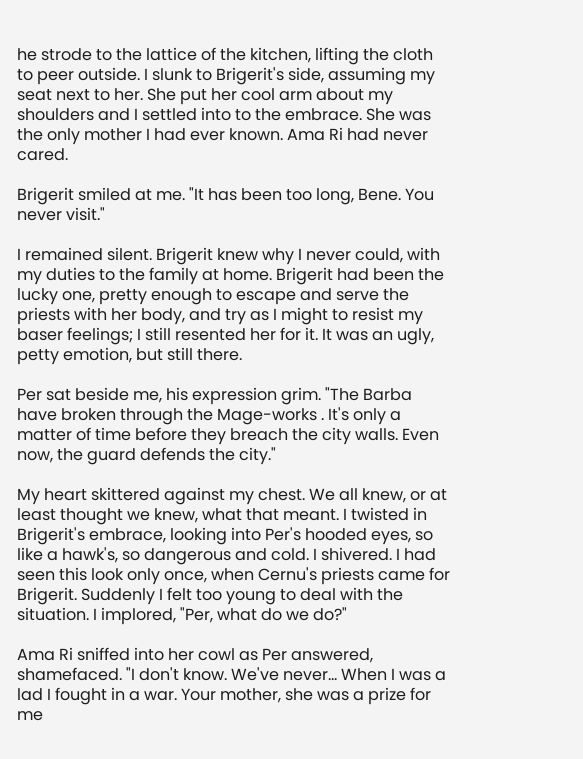he strode to the lattice of the kitchen, lifting the cloth to peer outside. I slunk to Brigerit's side, assuming my seat next to her. She put her cool arm about my shoulders and I settled into to the embrace. She was the only mother I had ever known. Ama Ri had never cared.

Brigerit smiled at me. "It has been too long, Bene. You never visit."

I remained silent. Brigerit knew why I never could, with my duties to the family at home. Brigerit had been the lucky one, pretty enough to escape and serve the priests with her body, and try as I might to resist my baser feelings; I still resented her for it. It was an ugly, petty emotion, but still there.

Per sat beside me, his expression grim. "The Barba have broken through the Mage-works . It's only a matter of time before they breach the city walls. Even now, the guard defends the city."

My heart skittered against my chest. We all knew, or at least thought we knew, what that meant. I twisted in Brigerit's embrace, looking into Per's hooded eyes, so like a hawk's, so dangerous and cold. I shivered. I had seen this look only once, when Cernu's priests came for Brigerit. Suddenly I felt too young to deal with the situation. I implored, "Per, what do we do?"

Ama Ri sniffed into her cowl as Per answered, shamefaced. "I don't know. We've never... When I was a lad I fought in a war. Your mother, she was a prize for me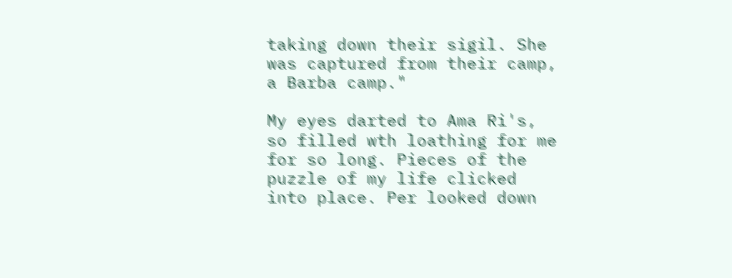taking down their sigil. She was captured from their camp, a Barba camp."

My eyes darted to Ama Ri's, so filled wth loathing for me for so long. Pieces of the puzzle of my life clicked into place. Per looked down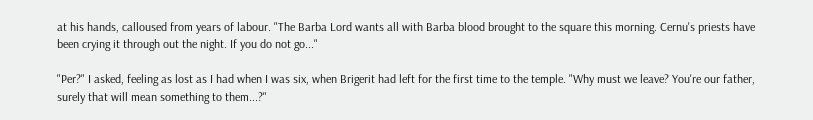at his hands, calloused from years of labour. "The Barba Lord wants all with Barba blood brought to the square this morning. Cernu's priests have been crying it through out the night. If you do not go..."

"Per?" I asked, feeling as lost as I had when I was six, when Brigerit had left for the first time to the temple. "Why must we leave? You're our father, surely that will mean something to them...?"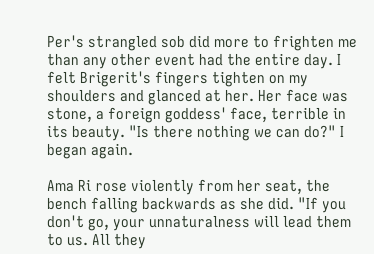Per's strangled sob did more to frighten me than any other event had the entire day. I felt Brigerit's fingers tighten on my shoulders and glanced at her. Her face was stone, a foreign goddess' face, terrible in its beauty. "Is there nothing we can do?" I began again.

Ama Ri rose violently from her seat, the bench falling backwards as she did. "If you don't go, your unnaturalness will lead them to us. All they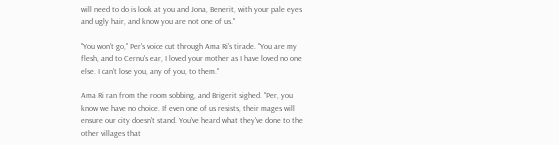will need to do is look at you and Jona, Benerit, with your pale eyes and ugly hair, and know you are not one of us."

"You won't go," Per's voice cut through Ama Ri's tirade. "You are my flesh, and to Cernu's ear, I loved your mother as I have loved no one else. I can't lose you, any of you, to them."

Ama Ri ran from the room sobbing, and Brigerit sighed. "Per, you know we have no choice. If even one of us resists, their mages will ensure our city doesn't stand. You've heard what they've done to the other villages that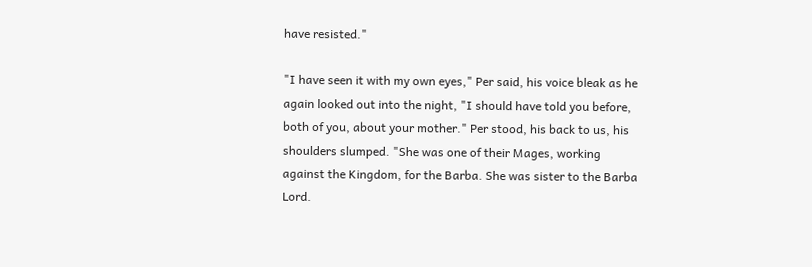have resisted."

"I have seen it with my own eyes," Per said, his voice bleak as he again looked out into the night, "I should have told you before, both of you, about your mother." Per stood, his back to us, his shoulders slumped. "She was one of their Mages, working against the Kingdom, for the Barba. She was sister to the Barba Lord.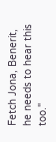Fetch Jona, Benerit, he needs to hear this too."